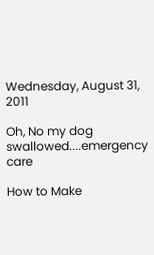Wednesday, August 31, 2011

Oh, No my dog swallowed....emergency care

How to Make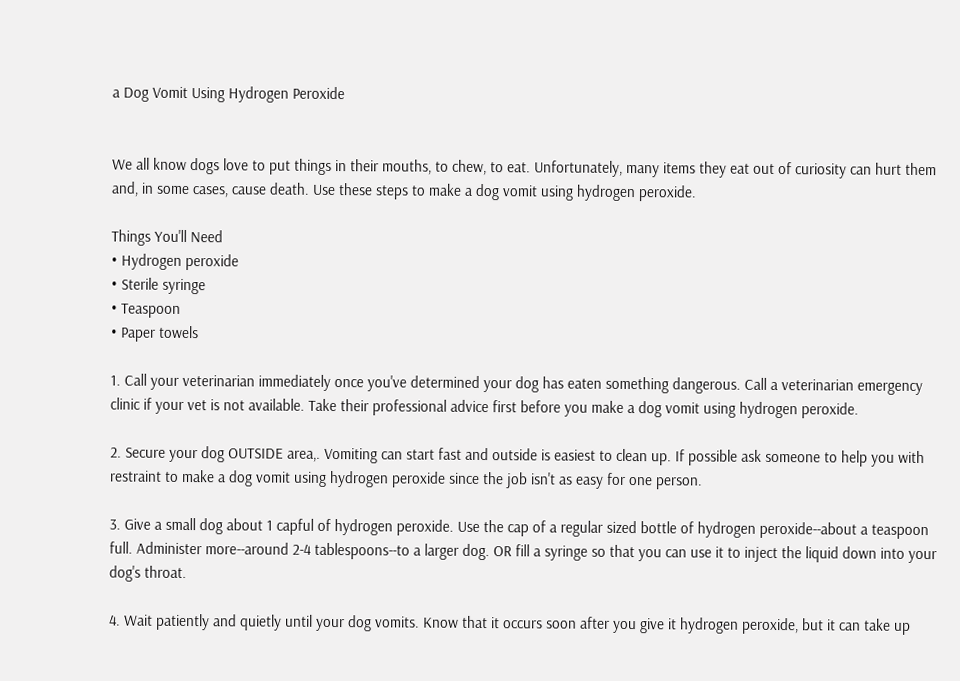a Dog Vomit Using Hydrogen Peroxide


We all know dogs love to put things in their mouths, to chew, to eat. Unfortunately, many items they eat out of curiosity can hurt them and, in some cases, cause death. Use these steps to make a dog vomit using hydrogen peroxide.

Things You'll Need
• Hydrogen peroxide
• Sterile syringe
• Teaspoon
• Paper towels

1. Call your veterinarian immediately once you've determined your dog has eaten something dangerous. Call a veterinarian emergency clinic if your vet is not available. Take their professional advice first before you make a dog vomit using hydrogen peroxide.

2. Secure your dog OUTSIDE area,. Vomiting can start fast and outside is easiest to clean up. If possible ask someone to help you with restraint to make a dog vomit using hydrogen peroxide since the job isn't as easy for one person.

3. Give a small dog about 1 capful of hydrogen peroxide. Use the cap of a regular sized bottle of hydrogen peroxide--about a teaspoon full. Administer more--around 2-4 tablespoons--to a larger dog. OR fill a syringe so that you can use it to inject the liquid down into your dog's throat.

4. Wait patiently and quietly until your dog vomits. Know that it occurs soon after you give it hydrogen peroxide, but it can take up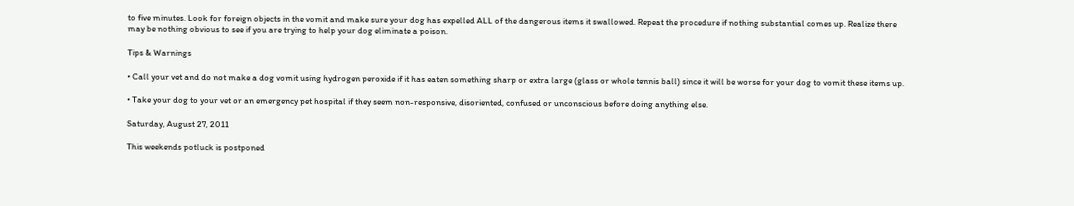to five minutes. Look for foreign objects in the vomit and make sure your dog has expelled ALL of the dangerous items it swallowed. Repeat the procedure if nothing substantial comes up. Realize there may be nothing obvious to see if you are trying to help your dog eliminate a poison.

Tips & Warnings

• Call your vet and do not make a dog vomit using hydrogen peroxide if it has eaten something sharp or extra large (glass or whole tennis ball) since it will be worse for your dog to vomit these items up.

• Take your dog to your vet or an emergency pet hospital if they seem non-responsive, disoriented, confused or unconscious before doing anything else.

Saturday, August 27, 2011

This weekends potluck is postponed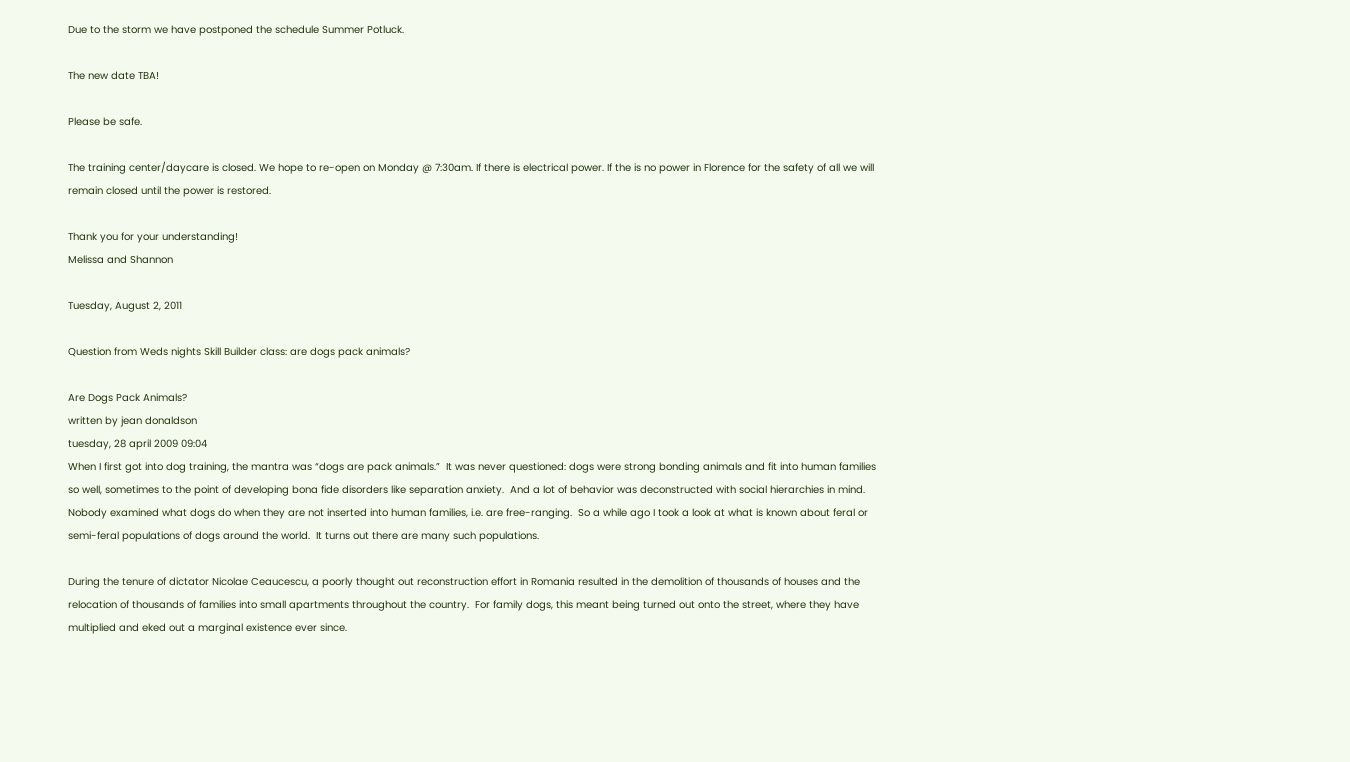Due to the storm we have postponed the schedule Summer Potluck.

The new date TBA!

Please be safe.

The training center/daycare is closed. We hope to re-open on Monday @ 7:30am. If there is electrical power. If the is no power in Florence for the safety of all we will remain closed until the power is restored.

Thank you for your understanding!
Melissa and Shannon

Tuesday, August 2, 2011

Question from Weds nights Skill Builder class: are dogs pack animals?

Are Dogs Pack Animals?
written by jean donaldson
tuesday, 28 april 2009 09:04
When I first got into dog training, the mantra was “dogs are pack animals.”  It was never questioned: dogs were strong bonding animals and fit into human families so well, sometimes to the point of developing bona fide disorders like separation anxiety.  And a lot of behavior was deconstructed with social hierarchies in mind.  Nobody examined what dogs do when they are not inserted into human families, i.e. are free-ranging.  So a while ago I took a look at what is known about feral or semi-feral populations of dogs around the world.  It turns out there are many such populations.

During the tenure of dictator Nicolae Ceaucescu, a poorly thought out reconstruction effort in Romania resulted in the demolition of thousands of houses and the relocation of thousands of families into small apartments throughout the country.  For family dogs, this meant being turned out onto the street, where they have multiplied and eked out a marginal existence ever since.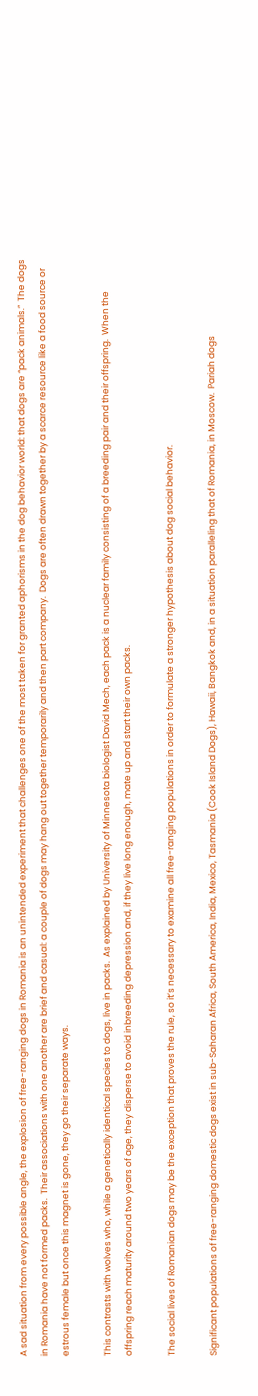A sad situation from every possible angle, the explosion of free-ranging dogs in Romania is an unintended experiment that challenges one of the most taken for granted aphorisms in the dog behavior world: that dogs are “pack animals.”  The dogs in Romania have not formed packs.  Their associations with one another are brief and casual: a couple of dogs may hang out together temporarily and then part company.  Dogs are often drawn together by a scarce resource like a food source or estrous female but once this magnet is gone, they go their separate ways.

This contrasts with wolves who, while a genetically identical species to dogs, live in packs.  As explained by University of Minnesota biologist David Mech, each pack is a nuclear family consisting of a breeding pair and their offspring.  When the offspring reach maturity around two years of age, they disperse to avoid inbreeding depression and, if they live long enough, mate up and start their own packs.

The social lives of Romanian dogs may be the exception that proves the rule, so it’s necessary to examine all free-ranging populations in order to formulate a stronger hypothesis about dog social behavior.

Significant populations of free-ranging domestic dogs exist in sub-Saharan Africa, South America, India, Mexico, Tasmania (Cook Island Dogs), Hawaii, Bangkok and, in a situation paralleling that of Romania, in Moscow.  Pariah dogs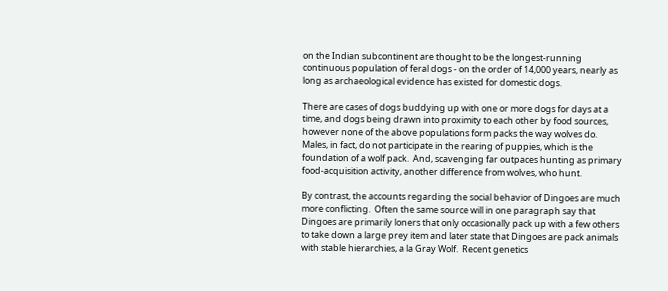on the Indian subcontinent are thought to be the longest-running continuous population of feral dogs - on the order of 14,000 years, nearly as long as archaeological evidence has existed for domestic dogs.

There are cases of dogs buddying up with one or more dogs for days at a time, and dogs being drawn into proximity to each other by food sources, however none of the above populations form packs the way wolves do.  Males, in fact, do not participate in the rearing of puppies, which is the foundation of a wolf pack.  And, scavenging far outpaces hunting as primary food-acquisition activity, another difference from wolves, who hunt.

By contrast, the accounts regarding the social behavior of Dingoes are much more conflicting.  Often the same source will in one paragraph say that Dingoes are primarily loners that only occasionally pack up with a few others to take down a large prey item and later state that Dingoes are pack animals with stable hierarchies, a la Gray Wolf.  Recent genetics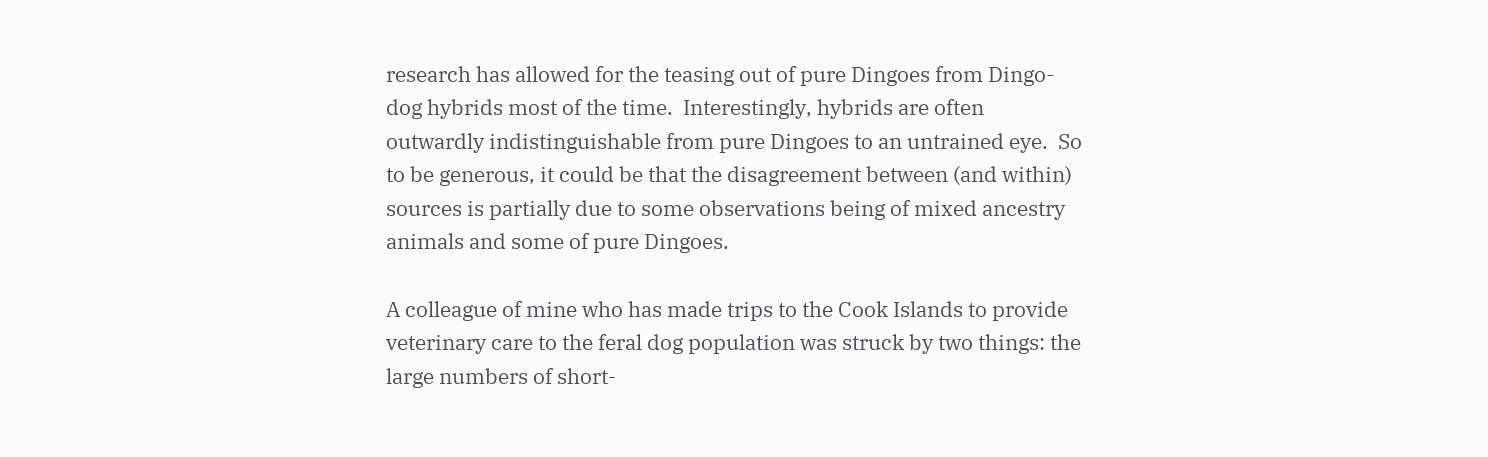research has allowed for the teasing out of pure Dingoes from Dingo-dog hybrids most of the time.  Interestingly, hybrids are often outwardly indistinguishable from pure Dingoes to an untrained eye.  So to be generous, it could be that the disagreement between (and within) sources is partially due to some observations being of mixed ancestry animals and some of pure Dingoes.

A colleague of mine who has made trips to the Cook Islands to provide veterinary care to the feral dog population was struck by two things: the large numbers of short-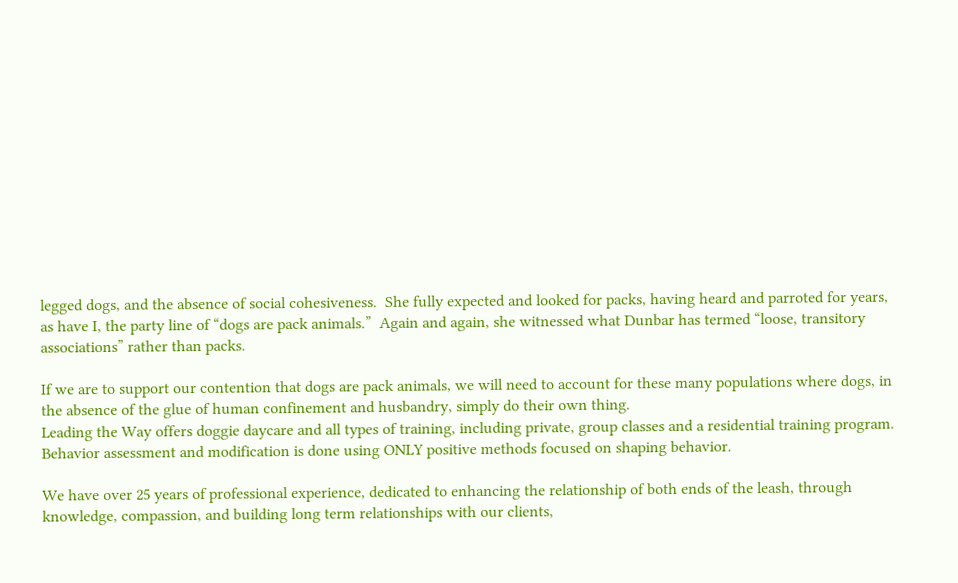legged dogs, and the absence of social cohesiveness.  She fully expected and looked for packs, having heard and parroted for years, as have I, the party line of “dogs are pack animals.”  Again and again, she witnessed what Dunbar has termed “loose, transitory associations” rather than packs.

If we are to support our contention that dogs are pack animals, we will need to account for these many populations where dogs, in the absence of the glue of human confinement and husbandry, simply do their own thing.
Leading the Way offers doggie daycare and all types of training, including private, group classes and a residential training program. Behavior assessment and modification is done using ONLY positive methods focused on shaping behavior.

We have over 25 years of professional experience, dedicated to enhancing the relationship of both ends of the leash, through knowledge, compassion, and building long term relationships with our clients,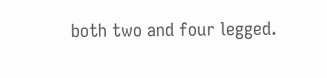both two and four legged.